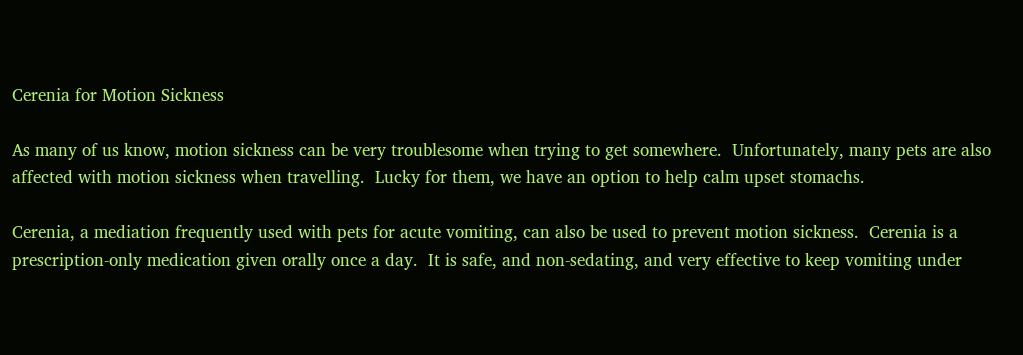Cerenia for Motion Sickness

As many of us know, motion sickness can be very troublesome when trying to get somewhere.  Unfortunately, many pets are also affected with motion sickness when travelling.  Lucky for them, we have an option to help calm upset stomachs.

Cerenia, a mediation frequently used with pets for acute vomiting, can also be used to prevent motion sickness.  Cerenia is a prescription-only medication given orally once a day.  It is safe, and non-sedating, and very effective to keep vomiting under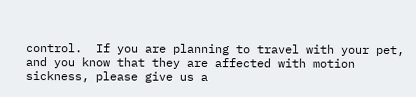control.  If you are planning to travel with your pet, and you know that they are affected with motion sickness, please give us a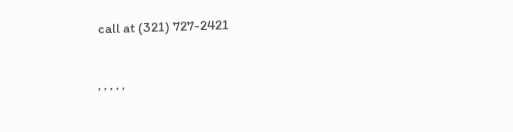call at (321) 727-2421

, , , , ,